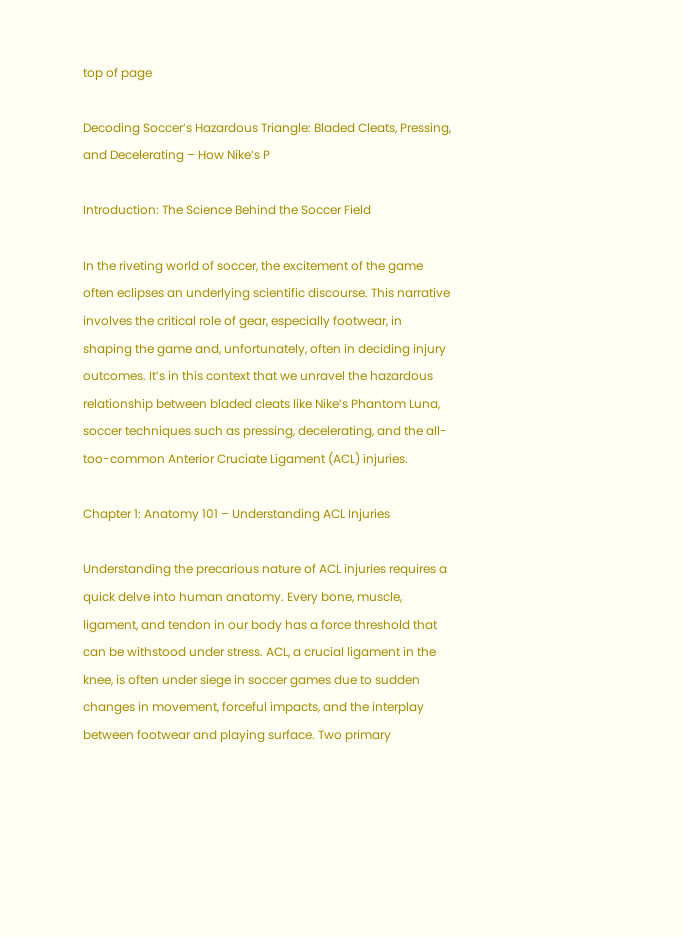top of page

Decoding Soccer’s Hazardous Triangle: Bladed Cleats, Pressing, and Decelerating – How Nike’s P

Introduction: The Science Behind the Soccer Field

In the riveting world of soccer, the excitement of the game often eclipses an underlying scientific discourse. This narrative involves the critical role of gear, especially footwear, in shaping the game and, unfortunately, often in deciding injury outcomes. It’s in this context that we unravel the hazardous relationship between bladed cleats like Nike’s Phantom Luna, soccer techniques such as pressing, decelerating, and the all-too-common Anterior Cruciate Ligament (ACL) injuries.

Chapter 1: Anatomy 101 – Understanding ACL Injuries

Understanding the precarious nature of ACL injuries requires a quick delve into human anatomy. Every bone, muscle, ligament, and tendon in our body has a force threshold that can be withstood under stress. ACL, a crucial ligament in the knee, is often under siege in soccer games due to sudden changes in movement, forceful impacts, and the interplay between footwear and playing surface. Two primary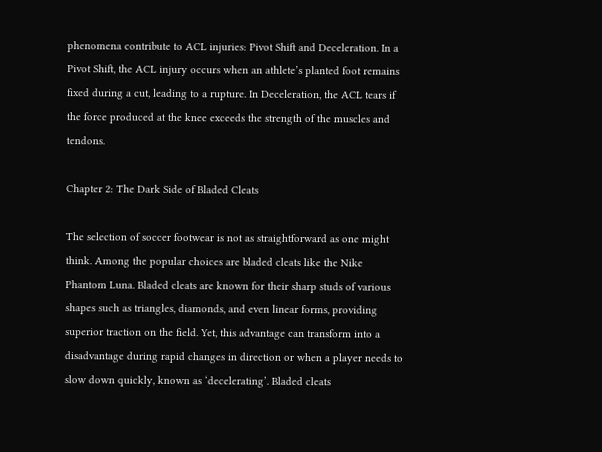phenomena contribute to ACL injuries: Pivot Shift and Deceleration. In a Pivot Shift, the ACL injury occurs when an athlete’s planted foot remains fixed during a cut, leading to a rupture. In Deceleration, the ACL tears if the force produced at the knee exceeds the strength of the muscles and tendons.

Chapter 2: The Dark Side of Bladed Cleats

The selection of soccer footwear is not as straightforward as one might think. Among the popular choices are bladed cleats like the Nike Phantom Luna. Bladed cleats are known for their sharp studs of various shapes such as triangles, diamonds, and even linear forms, providing superior traction on the field. Yet, this advantage can transform into a disadvantage during rapid changes in direction or when a player needs to slow down quickly, known as ‘decelerating’. Bladed cleats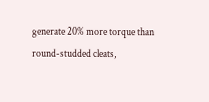generate 20% more torque than round-studded cleats,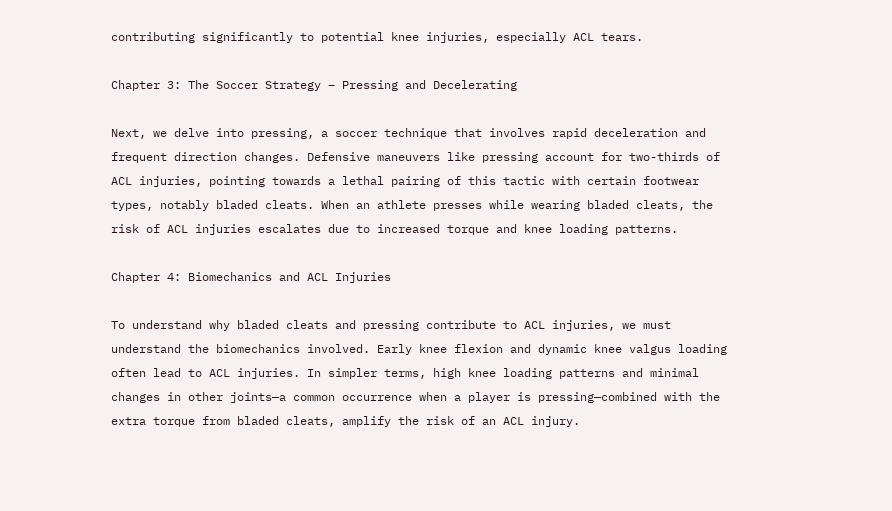contributing significantly to potential knee injuries, especially ACL tears.

Chapter 3: The Soccer Strategy – Pressing and Decelerating

Next, we delve into pressing, a soccer technique that involves rapid deceleration and frequent direction changes. Defensive maneuvers like pressing account for two-thirds of ACL injuries, pointing towards a lethal pairing of this tactic with certain footwear types, notably bladed cleats. When an athlete presses while wearing bladed cleats, the risk of ACL injuries escalates due to increased torque and knee loading patterns.

Chapter 4: Biomechanics and ACL Injuries

To understand why bladed cleats and pressing contribute to ACL injuries, we must understand the biomechanics involved. Early knee flexion and dynamic knee valgus loading often lead to ACL injuries. In simpler terms, high knee loading patterns and minimal changes in other joints—a common occurrence when a player is pressing—combined with the extra torque from bladed cleats, amplify the risk of an ACL injury.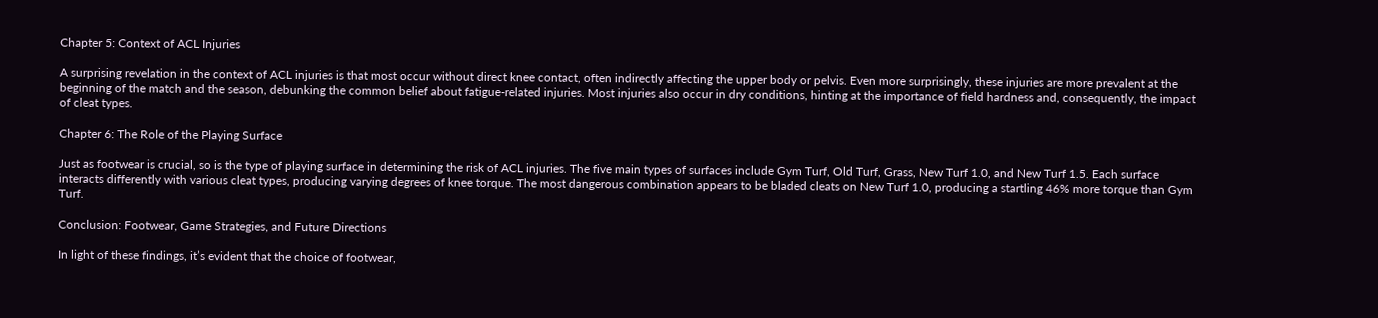Chapter 5: Context of ACL Injuries

A surprising revelation in the context of ACL injuries is that most occur without direct knee contact, often indirectly affecting the upper body or pelvis. Even more surprisingly, these injuries are more prevalent at the beginning of the match and the season, debunking the common belief about fatigue-related injuries. Most injuries also occur in dry conditions, hinting at the importance of field hardness and, consequently, the impact of cleat types.

Chapter 6: The Role of the Playing Surface

Just as footwear is crucial, so is the type of playing surface in determining the risk of ACL injuries. The five main types of surfaces include Gym Turf, Old Turf, Grass, New Turf 1.0, and New Turf 1.5. Each surface interacts differently with various cleat types, producing varying degrees of knee torque. The most dangerous combination appears to be bladed cleats on New Turf 1.0, producing a startling 46% more torque than Gym Turf.

Conclusion: Footwear, Game Strategies, and Future Directions

In light of these findings, it’s evident that the choice of footwear,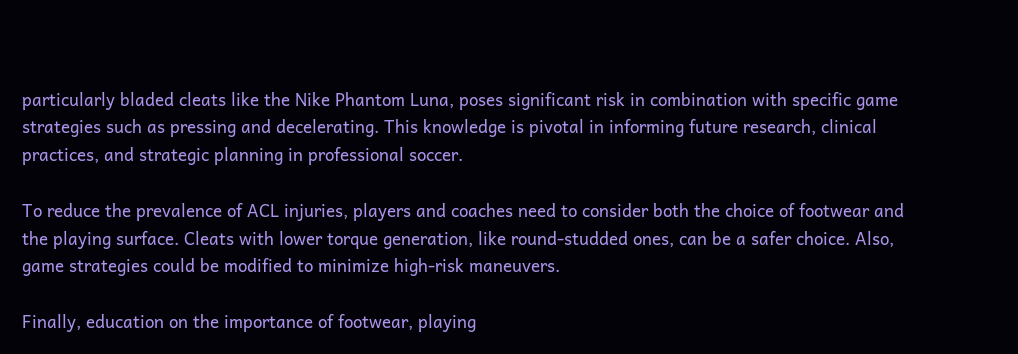particularly bladed cleats like the Nike Phantom Luna, poses significant risk in combination with specific game strategies such as pressing and decelerating. This knowledge is pivotal in informing future research, clinical practices, and strategic planning in professional soccer.

To reduce the prevalence of ACL injuries, players and coaches need to consider both the choice of footwear and the playing surface. Cleats with lower torque generation, like round-studded ones, can be a safer choice. Also, game strategies could be modified to minimize high-risk maneuvers.

Finally, education on the importance of footwear, playing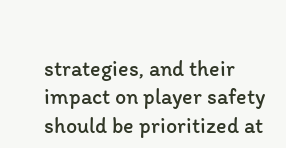strategies, and their impact on player safety should be prioritized at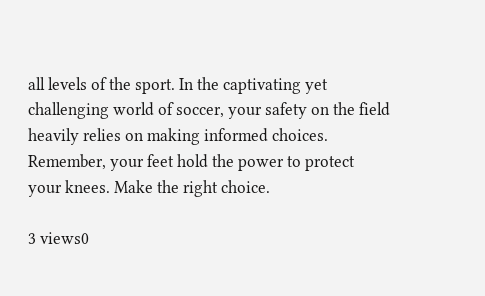all levels of the sport. In the captivating yet challenging world of soccer, your safety on the field heavily relies on making informed choices. Remember, your feet hold the power to protect your knees. Make the right choice.

3 views0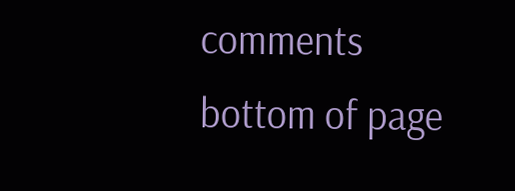comments
bottom of page